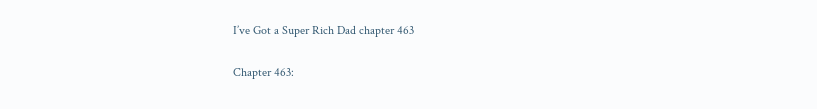I’ve Got a Super Rich Dad chapter 463

Chapter 463: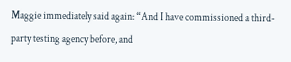Maggie immediately said again: “And I have commissioned a third-party testing agency before, and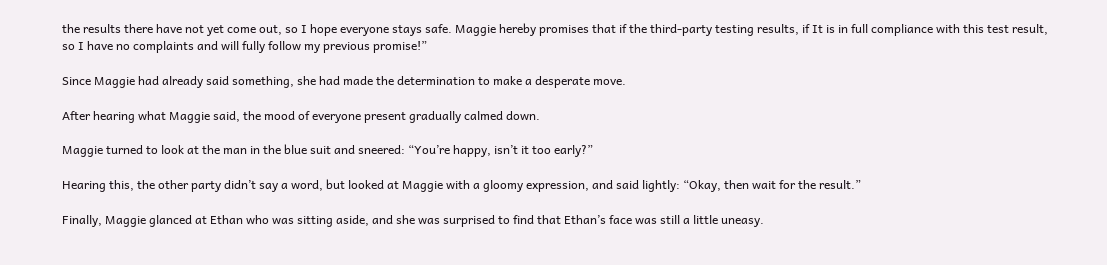the results there have not yet come out, so I hope everyone stays safe. Maggie hereby promises that if the third-party testing results, if It is in full compliance with this test result, so I have no complaints and will fully follow my previous promise!”

Since Maggie had already said something, she had made the determination to make a desperate move.

After hearing what Maggie said, the mood of everyone present gradually calmed down.

Maggie turned to look at the man in the blue suit and sneered: “You’re happy, isn’t it too early?”

Hearing this, the other party didn’t say a word, but looked at Maggie with a gloomy expression, and said lightly: “Okay, then wait for the result.”

Finally, Maggie glanced at Ethan who was sitting aside, and she was surprised to find that Ethan’s face was still a little uneasy.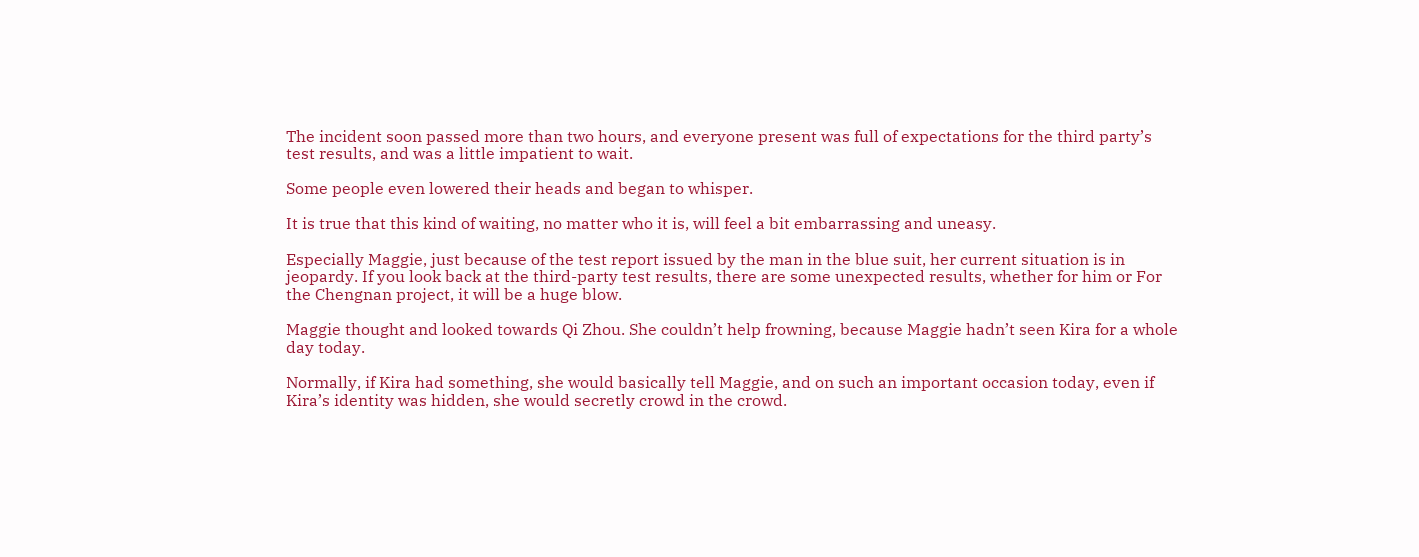The incident soon passed more than two hours, and everyone present was full of expectations for the third party’s test results, and was a little impatient to wait.

Some people even lowered their heads and began to whisper.

It is true that this kind of waiting, no matter who it is, will feel a bit embarrassing and uneasy.

Especially Maggie, just because of the test report issued by the man in the blue suit, her current situation is in jeopardy. If you look back at the third-party test results, there are some unexpected results, whether for him or For the Chengnan project, it will be a huge blow.

Maggie thought and looked towards Qi Zhou. She couldn’t help frowning, because Maggie hadn’t seen Kira for a whole day today.

Normally, if Kira had something, she would basically tell Maggie, and on such an important occasion today, even if Kira’s identity was hidden, she would secretly crowd in the crowd.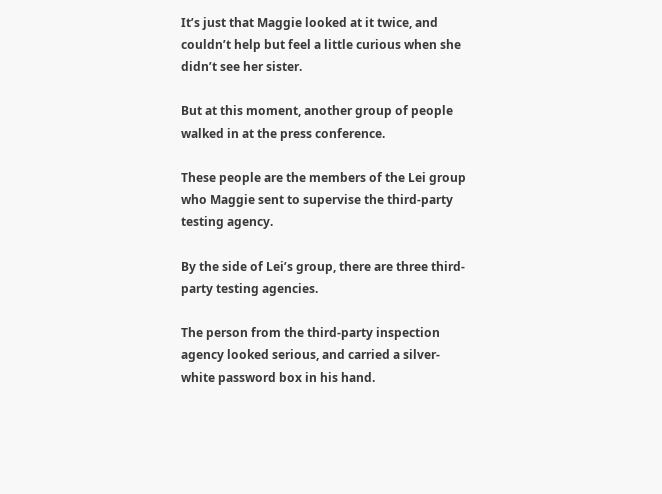It’s just that Maggie looked at it twice, and couldn’t help but feel a little curious when she didn’t see her sister.

But at this moment, another group of people walked in at the press conference.

These people are the members of the Lei group who Maggie sent to supervise the third-party testing agency.

By the side of Lei’s group, there are three third-party testing agencies.

The person from the third-party inspection agency looked serious, and carried a silver-white password box in his hand.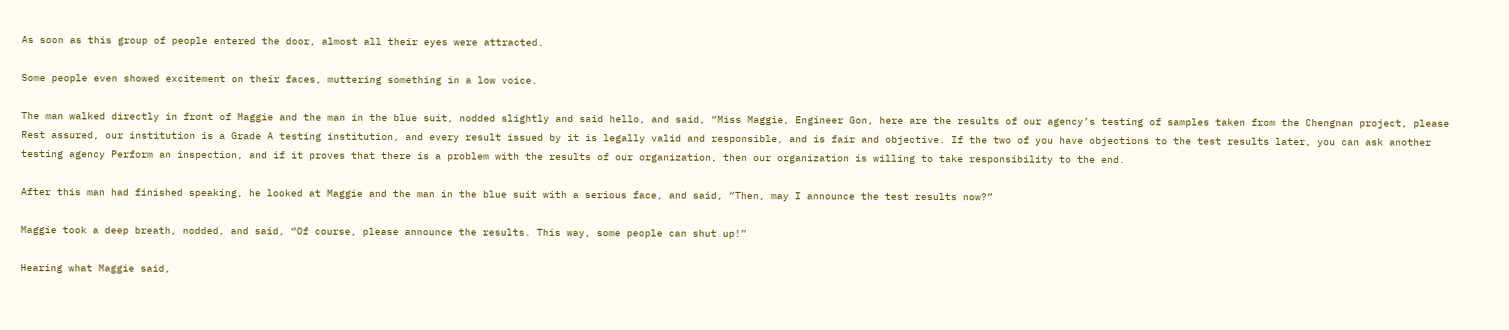As soon as this group of people entered the door, almost all their eyes were attracted.

Some people even showed excitement on their faces, muttering something in a low voice.

The man walked directly in front of Maggie and the man in the blue suit, nodded slightly and said hello, and said, “Miss Maggie, Engineer Gon, here are the results of our agency’s testing of samples taken from the Chengnan project, please Rest assured, our institution is a Grade A testing institution, and every result issued by it is legally valid and responsible, and is fair and objective. If the two of you have objections to the test results later, you can ask another testing agency Perform an inspection, and if it proves that there is a problem with the results of our organization, then our organization is willing to take responsibility to the end.

After this man had finished speaking, he looked at Maggie and the man in the blue suit with a serious face, and said, “Then, may I announce the test results now?”

Maggie took a deep breath, nodded, and said, “Of course, please announce the results. This way, some people can shut up!”

Hearing what Maggie said,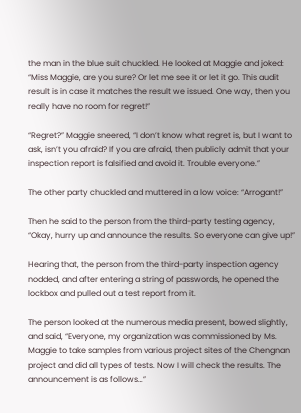the man in the blue suit chuckled. He looked at Maggie and joked: “Miss Maggie, are you sure? Or let me see it or let it go. This audit result is in case it matches the result we issued. One way, then you really have no room for regret!”

“Regret?” Maggie sneered, “I don’t know what regret is, but I want to ask, isn’t you afraid? If you are afraid, then publicly admit that your inspection report is falsified and avoid it. Trouble everyone.”

The other party chuckled and muttered in a low voice: “Arrogant!”

Then he said to the person from the third-party testing agency, “Okay, hurry up and announce the results. So everyone can give up!”

Hearing that, the person from the third-party inspection agency nodded, and after entering a string of passwords, he opened the lockbox and pulled out a test report from it.

The person looked at the numerous media present, bowed slightly, and said, “Everyone, my organization was commissioned by Ms. Maggie to take samples from various project sites of the Chengnan project and did all types of tests. Now I will check the results. The announcement is as follows…”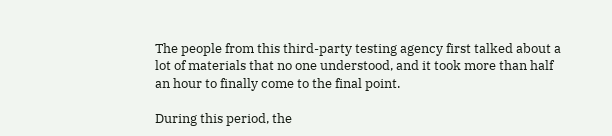The people from this third-party testing agency first talked about a lot of materials that no one understood, and it took more than half an hour to finally come to the final point.

During this period, the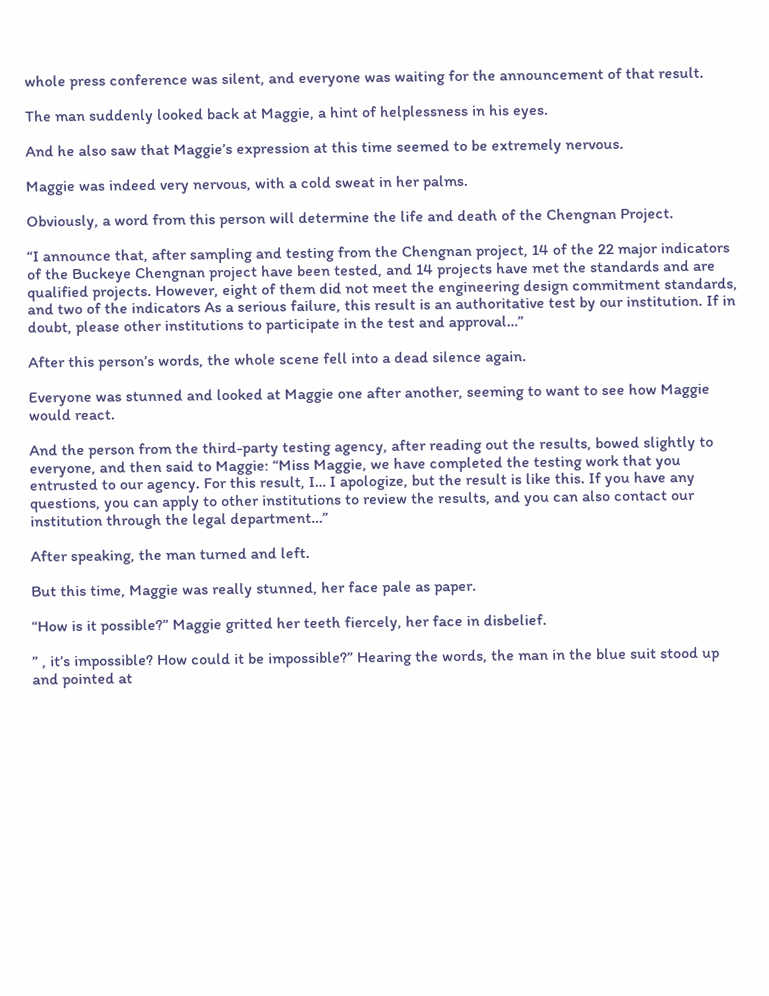whole press conference was silent, and everyone was waiting for the announcement of that result.

The man suddenly looked back at Maggie, a hint of helplessness in his eyes.

And he also saw that Maggie’s expression at this time seemed to be extremely nervous.

Maggie was indeed very nervous, with a cold sweat in her palms.

Obviously, a word from this person will determine the life and death of the Chengnan Project.

“I announce that, after sampling and testing from the Chengnan project, 14 of the 22 major indicators of the Buckeye Chengnan project have been tested, and 14 projects have met the standards and are qualified projects. However, eight of them did not meet the engineering design commitment standards, and two of the indicators As a serious failure, this result is an authoritative test by our institution. If in doubt, please other institutions to participate in the test and approval…”

After this person’s words, the whole scene fell into a dead silence again.

Everyone was stunned and looked at Maggie one after another, seeming to want to see how Maggie would react.

And the person from the third-party testing agency, after reading out the results, bowed slightly to everyone, and then said to Maggie: “Miss Maggie, we have completed the testing work that you entrusted to our agency. For this result, I… I apologize, but the result is like this. If you have any questions, you can apply to other institutions to review the results, and you can also contact our institution through the legal department…”

After speaking, the man turned and left.

But this time, Maggie was really stunned, her face pale as paper.

“How is it possible?” Maggie gritted her teeth fiercely, her face in disbelief.

” , it’s impossible? How could it be impossible?” Hearing the words, the man in the blue suit stood up and pointed at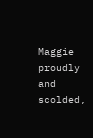Maggie proudly and scolded,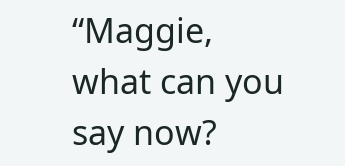“Maggie, what can you say now?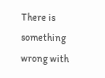There is something wrong with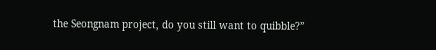the Seongnam project, do you still want to quibble?”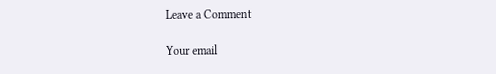Leave a Comment

Your email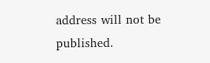address will not be published.